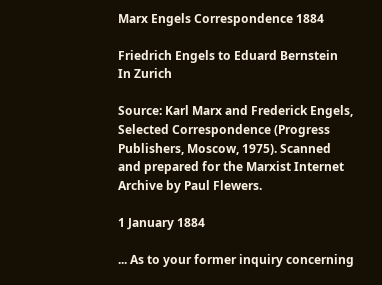Marx Engels Correspondence 1884

Friedrich Engels to Eduard Bernstein
In Zurich

Source: Karl Marx and Frederick Engels, Selected Correspondence (Progress Publishers, Moscow, 1975). Scanned and prepared for the Marxist Internet Archive by Paul Flewers.

1 January 1884

... As to your former inquiry concerning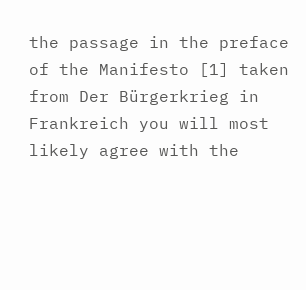the passage in the preface of the Manifesto [1] taken from Der Bürgerkrieg in Frankreich you will most likely agree with the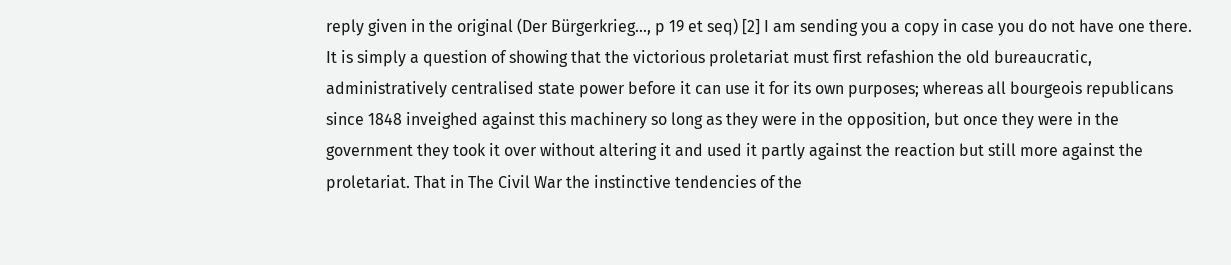reply given in the original (Der Bürgerkrieg..., p 19 et seq) [2] I am sending you a copy in case you do not have one there. It is simply a question of showing that the victorious proletariat must first refashion the old bureaucratic, administratively centralised state power before it can use it for its own purposes; whereas all bourgeois republicans since 1848 inveighed against this machinery so long as they were in the opposition, but once they were in the government they took it over without altering it and used it partly against the reaction but still more against the proletariat. That in The Civil War the instinctive tendencies of the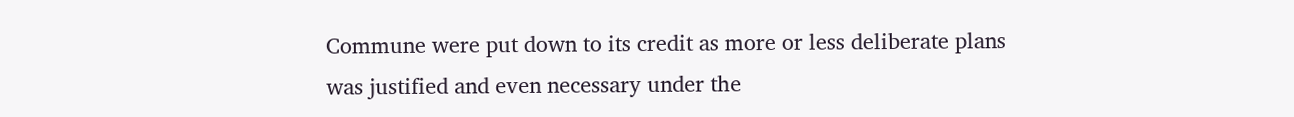Commune were put down to its credit as more or less deliberate plans was justified and even necessary under the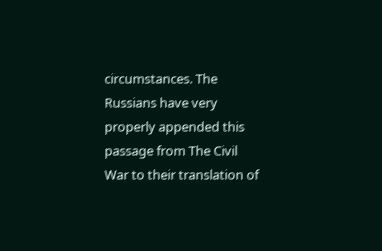circumstances. The Russians have very properly appended this passage from The Civil War to their translation of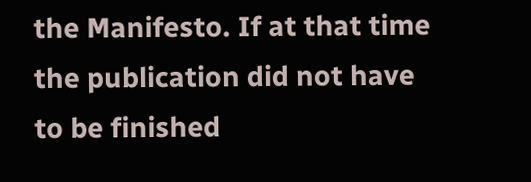the Manifesto. If at that time the publication did not have to be finished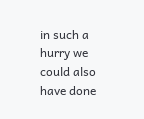in such a hurry we could also have done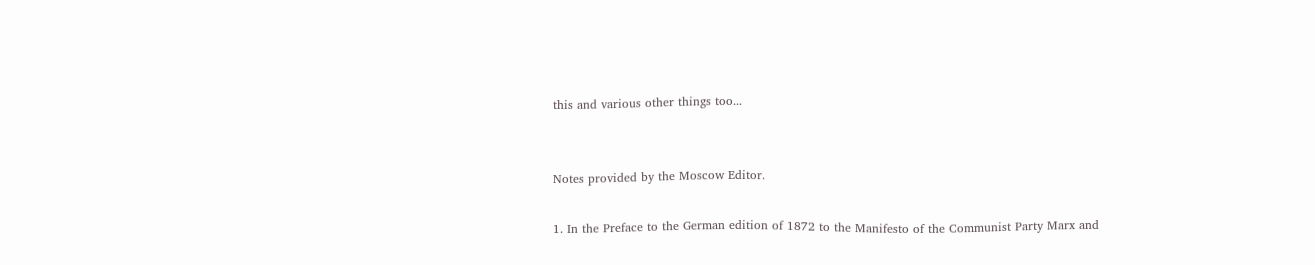this and various other things too...


Notes provided by the Moscow Editor.

1. In the Preface to the German edition of 1872 to the Manifesto of the Communist Party Marx and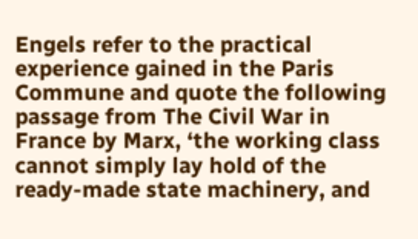Engels refer to the practical experience gained in the Paris Commune and quote the following passage from The Civil War in France by Marx, ‘the working class cannot simply lay hold of the ready-made state machinery, and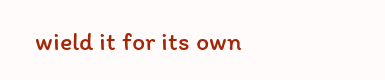wield it for its own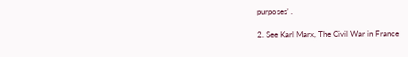purposes’ .

2. See Karl Marx, The Civil War in France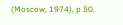(Moscow, 1974), p 50.